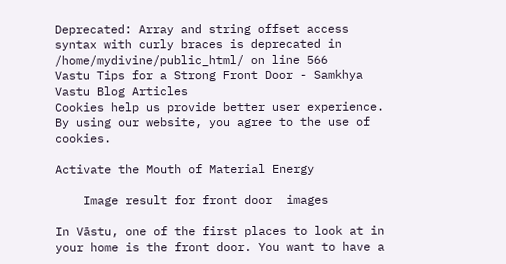Deprecated: Array and string offset access syntax with curly braces is deprecated in /home/mydivine/public_html/ on line 566
Vastu Tips for a Strong Front Door - Samkhya Vastu Blog Articles
Cookies help us provide better user experience. By using our website, you agree to the use of cookies.

Activate the Mouth of Material Energy

    Image result for front door  images

In Vāstu, one of the first places to look at in your home is the front door. You want to have a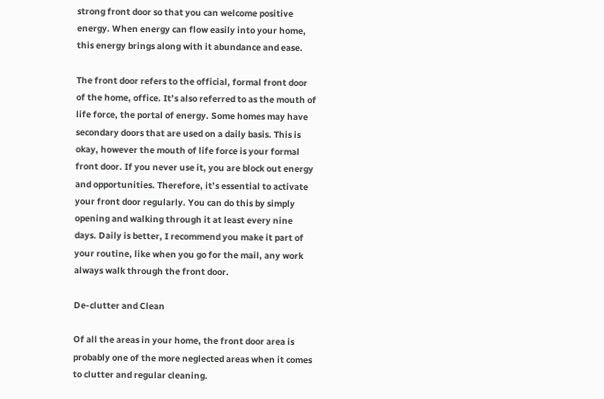strong front door so that you can welcome positive energy. When energy can flow easily into your home, this energy brings along with it abundance and ease.

The front door refers to the official, formal front door of the home, office. It’s also referred to as the mouth of life force, the portal of energy. Some homes may have secondary doors that are used on a daily basis. This is okay, however the mouth of life force is your formal front door. If you never use it, you are block out energy and opportunities. Therefore, it’s essential to activate your front door regularly. You can do this by simply opening and walking through it at least every nine days. Daily is better, I recommend you make it part of your routine, like when you go for the mail, any work always walk through the front door.

De-clutter and Clean

Of all the areas in your home, the front door area is probably one of the more neglected areas when it comes to clutter and regular cleaning.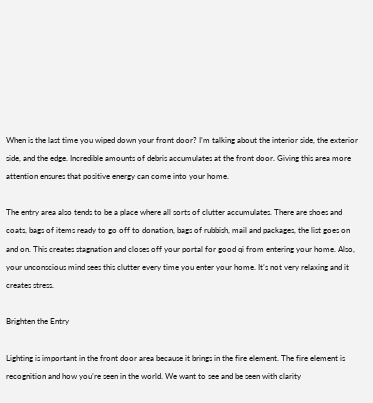When is the last time you wiped down your front door? I’m talking about the interior side, the exterior side, and the edge. Incredible amounts of debris accumulates at the front door. Giving this area more attention ensures that positive energy can come into your home.

The entry area also tends to be a place where all sorts of clutter accumulates. There are shoes and coats, bags of items ready to go off to donation, bags of rubbish, mail and packages, the list goes on and on. This creates stagnation and closes off your portal for good qi from entering your home. Also, your unconscious mind sees this clutter every time you enter your home. It’s not very relaxing and it creates stress.

Brighten the Entry

Lighting is important in the front door area because it brings in the fire element. The fire element is recognition and how you’re seen in the world. We want to see and be seen with clarity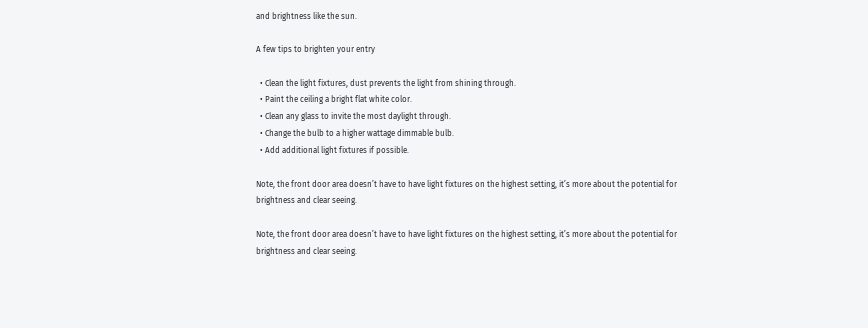and brightness like the sun.

A few tips to brighten your entry

  • Clean the light fixtures, dust prevents the light from shining through.
  • Paint the ceiling a bright flat white color.
  • Clean any glass to invite the most daylight through.
  • Change the bulb to a higher wattage dimmable bulb.
  • Add additional light fixtures if possible.

Note, the front door area doesn’t have to have light fixtures on the highest setting, it’s more about the potential for brightness and clear seeing.

Note, the front door area doesn’t have to have light fixtures on the highest setting, it’s more about the potential for brightness and clear seeing.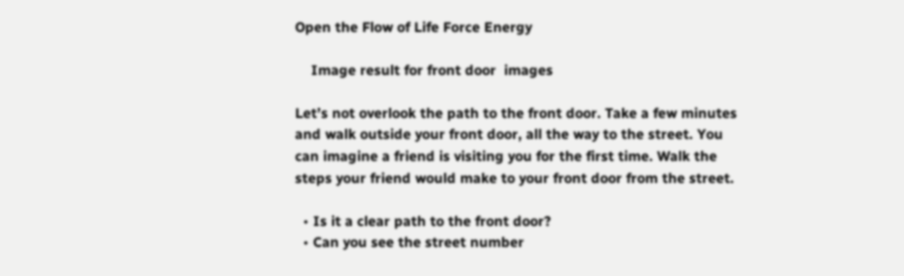Open the Flow of Life Force Energy

    Image result for front door  images

Let’s not overlook the path to the front door. Take a few minutes and walk outside your front door, all the way to the street. You can imagine a friend is visiting you for the first time. Walk the steps your friend would make to your front door from the street.

  • Is it a clear path to the front door?
  • Can you see the street number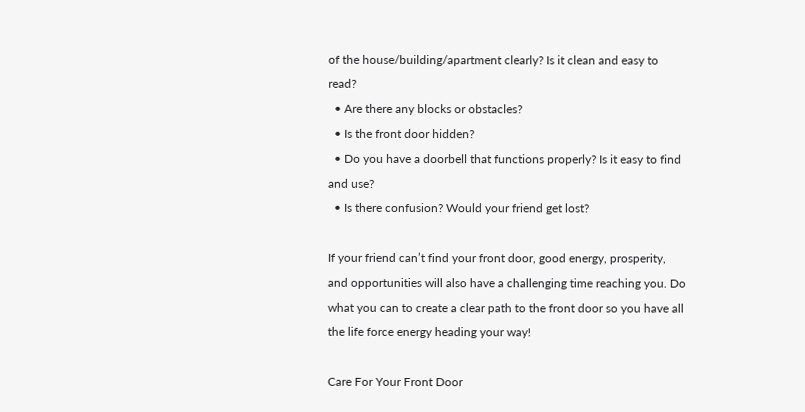of the house/building/apartment clearly? Is it clean and easy to read?
  • Are there any blocks or obstacles?
  • Is the front door hidden?
  • Do you have a doorbell that functions properly? Is it easy to find and use?
  • Is there confusion? Would your friend get lost?

If your friend can’t find your front door, good energy, prosperity, and opportunities will also have a challenging time reaching you. Do what you can to create a clear path to the front door so you have all the life force energy heading your way!

Care For Your Front Door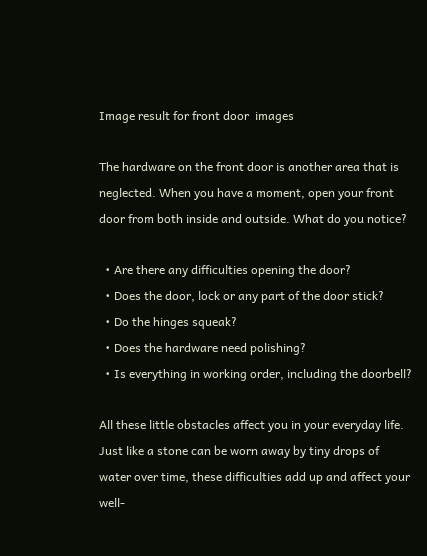Image result for front door  images

The hardware on the front door is another area that is neglected. When you have a moment, open your front door from both inside and outside. What do you notice?

  • Are there any difficulties opening the door?
  • Does the door, lock or any part of the door stick?
  • Do the hinges squeak?
  • Does the hardware need polishing?
  • Is everything in working order, including the doorbell?

All these little obstacles affect you in your everyday life. Just like a stone can be worn away by tiny drops of water over time, these difficulties add up and affect your well-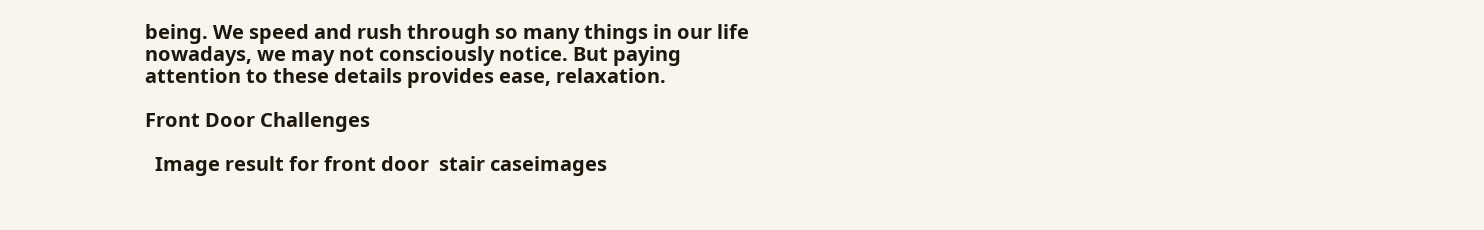being. We speed and rush through so many things in our life nowadays, we may not consciously notice. But paying attention to these details provides ease, relaxation.

Front Door Challenges

  Image result for front door  stair caseimages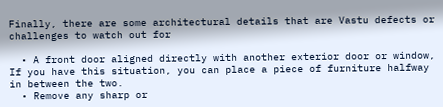Finally, there are some architectural details that are Vastu defects or challenges to watch out for

  • A front door aligned directly with another exterior door or window, If you have this situation, you can place a piece of furniture halfway in between the two.
  • Remove any sharp or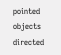pointed objects directed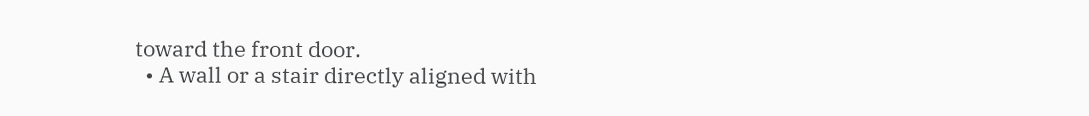toward the front door.
  • A wall or a stair directly aligned with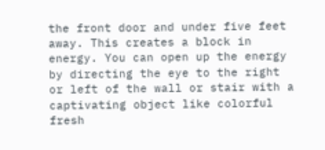the front door and under five feet away. This creates a block in energy. You can open up the energy by directing the eye to the right or left of the wall or stair with a captivating object like colorful fresh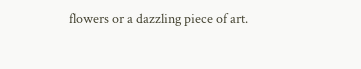flowers or a dazzling piece of art.